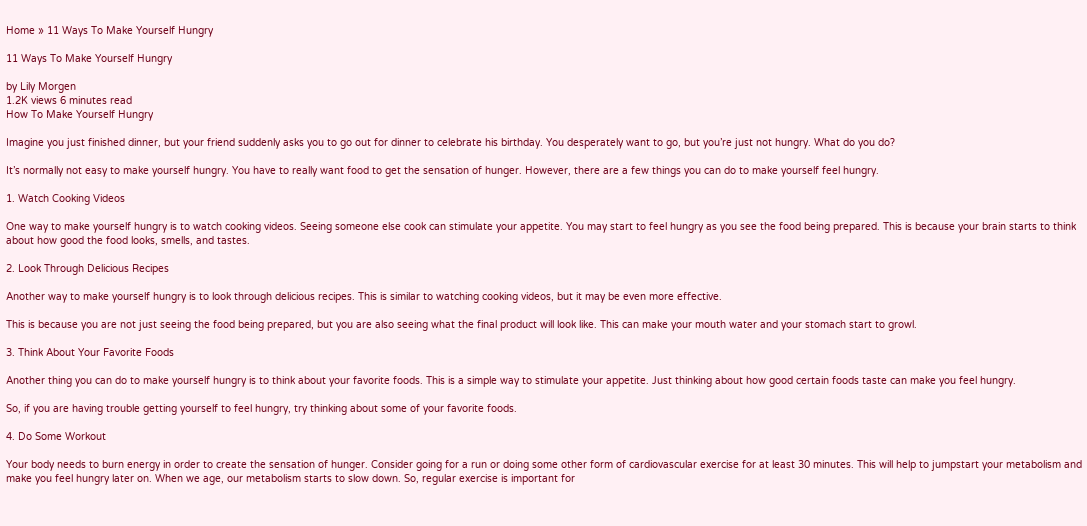Home » 11 Ways To Make Yourself Hungry

11 Ways To Make Yourself Hungry

by Lily Morgen
1.2K views 6 minutes read
How To Make Yourself Hungry

Imagine you just finished dinner, but your friend suddenly asks you to go out for dinner to celebrate his birthday. You desperately want to go, but you’re just not hungry. What do you do?

It’s normally not easy to make yourself hungry. You have to really want food to get the sensation of hunger. However, there are a few things you can do to make yourself feel hungry.

1. Watch Cooking Videos

One way to make yourself hungry is to watch cooking videos. Seeing someone else cook can stimulate your appetite. You may start to feel hungry as you see the food being prepared. This is because your brain starts to think about how good the food looks, smells, and tastes.

2. Look Through Delicious Recipes

Another way to make yourself hungry is to look through delicious recipes. This is similar to watching cooking videos, but it may be even more effective.

This is because you are not just seeing the food being prepared, but you are also seeing what the final product will look like. This can make your mouth water and your stomach start to growl.

3. Think About Your Favorite Foods

Another thing you can do to make yourself hungry is to think about your favorite foods. This is a simple way to stimulate your appetite. Just thinking about how good certain foods taste can make you feel hungry.

So, if you are having trouble getting yourself to feel hungry, try thinking about some of your favorite foods.

4. Do Some Workout

Your body needs to burn energy in order to create the sensation of hunger. Consider going for a run or doing some other form of cardiovascular exercise for at least 30 minutes. This will help to jumpstart your metabolism and make you feel hungry later on. When we age, our metabolism starts to slow down. So, regular exercise is important for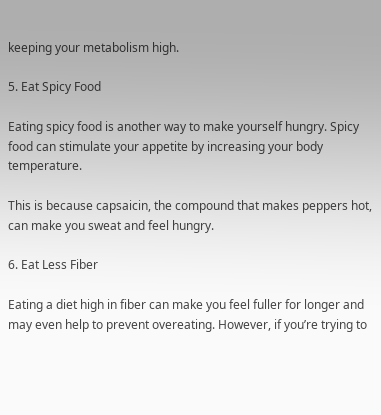keeping your metabolism high.

5. Eat Spicy Food

Eating spicy food is another way to make yourself hungry. Spicy food can stimulate your appetite by increasing your body temperature.

This is because capsaicin, the compound that makes peppers hot, can make you sweat and feel hungry.

6. Eat Less Fiber

Eating a diet high in fiber can make you feel fuller for longer and may even help to prevent overeating. However, if you’re trying to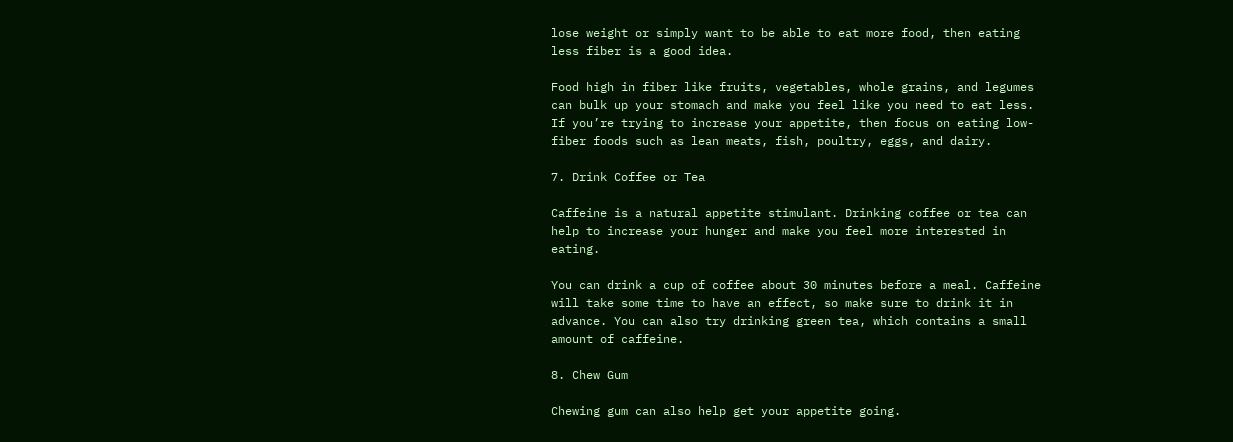lose weight or simply want to be able to eat more food, then eating less fiber is a good idea.

Food high in fiber like fruits, vegetables, whole grains, and legumes can bulk up your stomach and make you feel like you need to eat less. If you’re trying to increase your appetite, then focus on eating low-fiber foods such as lean meats, fish, poultry, eggs, and dairy.

7. Drink Coffee or Tea

Caffeine is a natural appetite stimulant. Drinking coffee or tea can help to increase your hunger and make you feel more interested in eating.

You can drink a cup of coffee about 30 minutes before a meal. Caffeine will take some time to have an effect, so make sure to drink it in advance. You can also try drinking green tea, which contains a small amount of caffeine.

8. Chew Gum

Chewing gum can also help get your appetite going.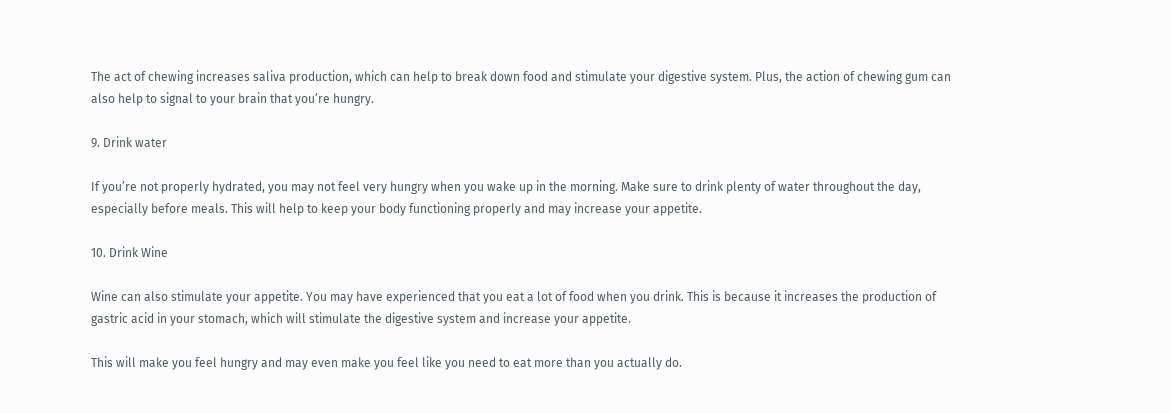The act of chewing increases saliva production, which can help to break down food and stimulate your digestive system. Plus, the action of chewing gum can also help to signal to your brain that you’re hungry.

9. Drink water

If you’re not properly hydrated, you may not feel very hungry when you wake up in the morning. Make sure to drink plenty of water throughout the day, especially before meals. This will help to keep your body functioning properly and may increase your appetite.

10. Drink Wine

Wine can also stimulate your appetite. You may have experienced that you eat a lot of food when you drink. This is because it increases the production of gastric acid in your stomach, which will stimulate the digestive system and increase your appetite.

This will make you feel hungry and may even make you feel like you need to eat more than you actually do.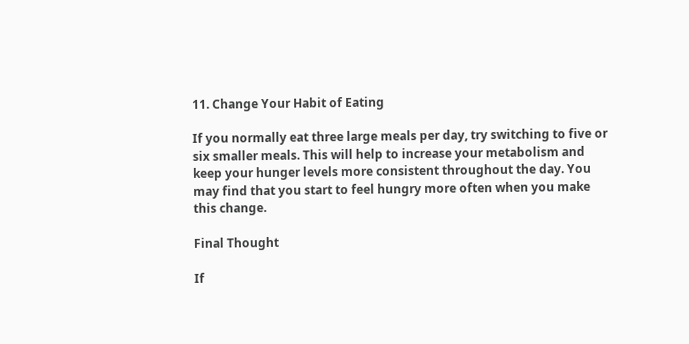11. Change Your Habit of Eating

If you normally eat three large meals per day, try switching to five or six smaller meals. This will help to increase your metabolism and keep your hunger levels more consistent throughout the day. You may find that you start to feel hungry more often when you make this change.

Final Thought

If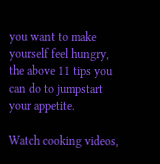you want to make yourself feel hungry, the above 11 tips you can do to jumpstart your appetite.

Watch cooking videos,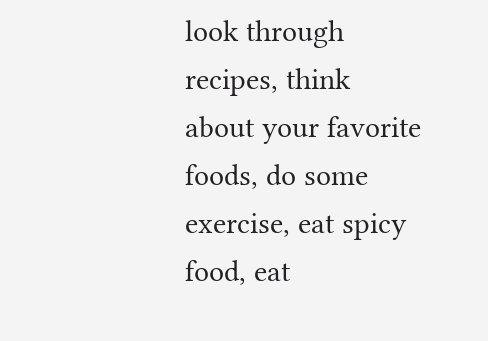look through recipes, think about your favorite foods, do some exercise, eat spicy food, eat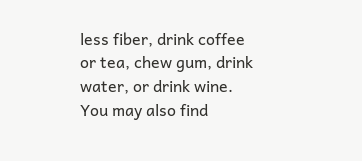less fiber, drink coffee or tea, chew gum, drink water, or drink wine. You may also find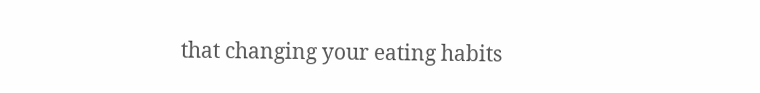that changing your eating habits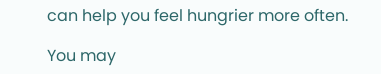can help you feel hungrier more often.

You may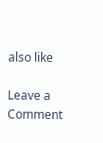also like

Leave a Comment